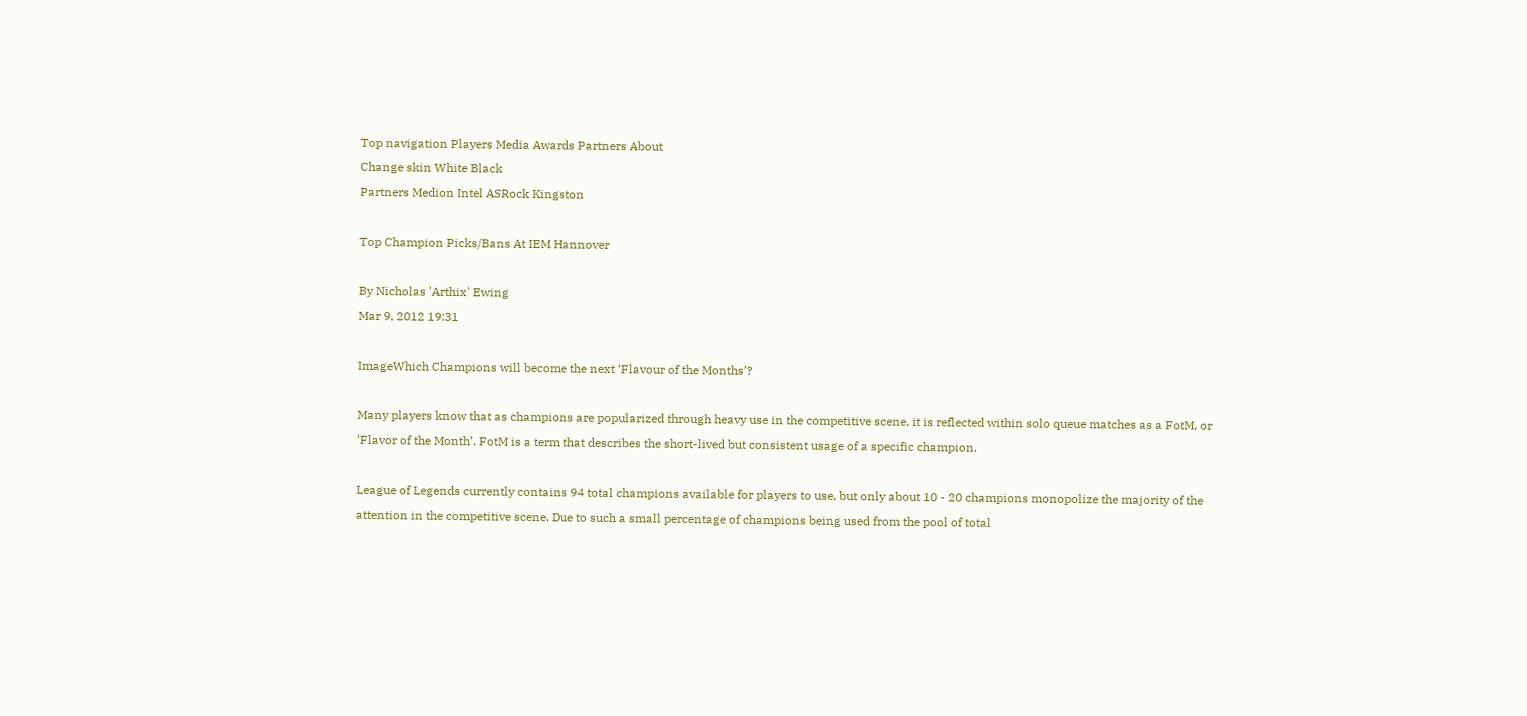Top navigation Players Media Awards Partners About
Change skin White Black
Partners Medion Intel ASRock Kingston

Top Champion Picks/Bans At IEM Hannover

By Nicholas 'Arthix' Ewing
Mar 9, 2012 19:31

ImageWhich Champions will become the next ‘Flavour of the Months’?

Many players know that as champions are popularized through heavy use in the competitive scene, it is reflected within solo queue matches as a FotM, or ‘Flavor of the Month’. FotM is a term that describes the short-lived but consistent usage of a specific champion.

League of Legends currently contains 94 total champions available for players to use, but only about 10 - 20 champions monopolize the majority of the attention in the competitive scene. Due to such a small percentage of champions being used from the pool of total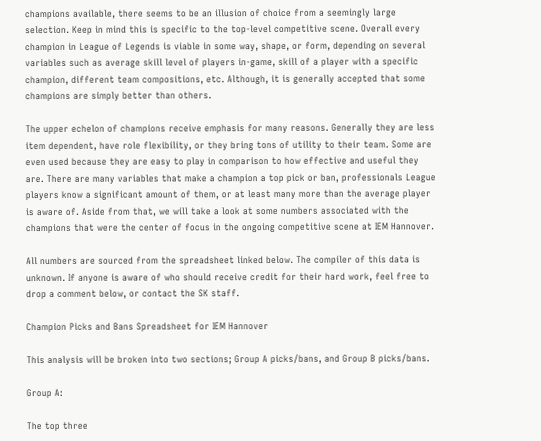champions available, there seems to be an illusion of choice from a seemingly large selection. Keep in mind this is specific to the top-level competitive scene. Overall every champion in League of Legends is viable in some way, shape, or form, depending on several variables such as average skill level of players in-game, skill of a player with a specific champion, different team compositions, etc. Although, it is generally accepted that some champions are simply better than others.

The upper echelon of champions receive emphasis for many reasons. Generally they are less item dependent, have role flexibility, or they bring tons of utility to their team. Some are even used because they are easy to play in comparison to how effective and useful they are. There are many variables that make a champion a top pick or ban, professionals League players know a significant amount of them, or at least many more than the average player is aware of. Aside from that, we will take a look at some numbers associated with the champions that were the center of focus in the ongoing competitive scene at IEM Hannover.

All numbers are sourced from the spreadsheet linked below. The compiler of this data is unknown. If anyone is aware of who should receive credit for their hard work, feel free to drop a comment below, or contact the SK staff.

Champion Picks and Bans Spreadsheet for IEM Hannover

This analysis will be broken into two sections; Group A picks/bans, and Group B picks/bans.

Group A:

The top three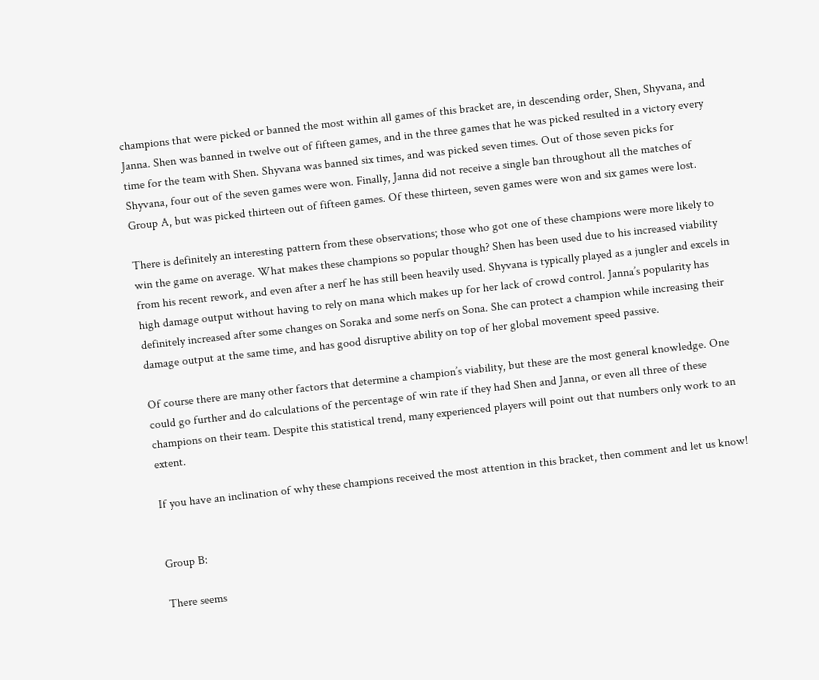champions that were picked or banned the most within all games of this bracket are, in descending order, Shen, Shyvana, and Janna. Shen was banned in twelve out of fifteen games, and in the three games that he was picked resulted in a victory every time for the team with Shen. Shyvana was banned six times, and was picked seven times. Out of those seven picks for Shyvana, four out of the seven games were won. Finally, Janna did not receive a single ban throughout all the matches of Group A, but was picked thirteen out of fifteen games. Of these thirteen, seven games were won and six games were lost.

There is definitely an interesting pattern from these observations; those who got one of these champions were more likely to win the game on average. What makes these champions so popular though? Shen has been used due to his increased viability from his recent rework, and even after a nerf he has still been heavily used. Shyvana is typically played as a jungler and excels in high damage output without having to rely on mana which makes up for her lack of crowd control. Janna’s popularity has definitely increased after some changes on Soraka and some nerfs on Sona. She can protect a champion while increasing their damage output at the same time, and has good disruptive ability on top of her global movement speed passive.

Of course there are many other factors that determine a champion’s viability, but these are the most general knowledge. One could go further and do calculations of the percentage of win rate if they had Shen and Janna, or even all three of these champions on their team. Despite this statistical trend, many experienced players will point out that numbers only work to an extent.

If you have an inclination of why these champions received the most attention in this bracket, then comment and let us know!


Group B:

There seems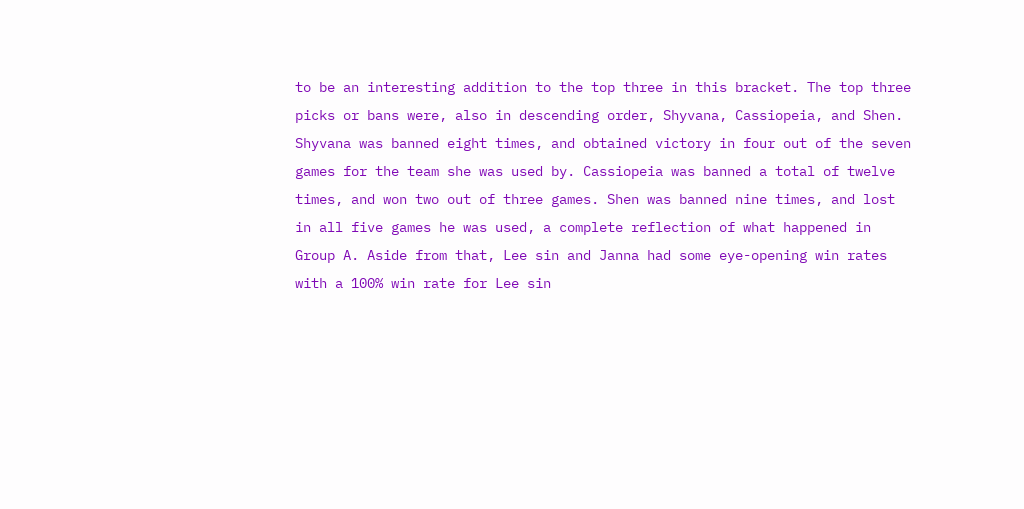to be an interesting addition to the top three in this bracket. The top three picks or bans were, also in descending order, Shyvana, Cassiopeia, and Shen. Shyvana was banned eight times, and obtained victory in four out of the seven games for the team she was used by. Cassiopeia was banned a total of twelve times, and won two out of three games. Shen was banned nine times, and lost in all five games he was used, a complete reflection of what happened in Group A. Aside from that, Lee sin and Janna had some eye-opening win rates with a 100% win rate for Lee sin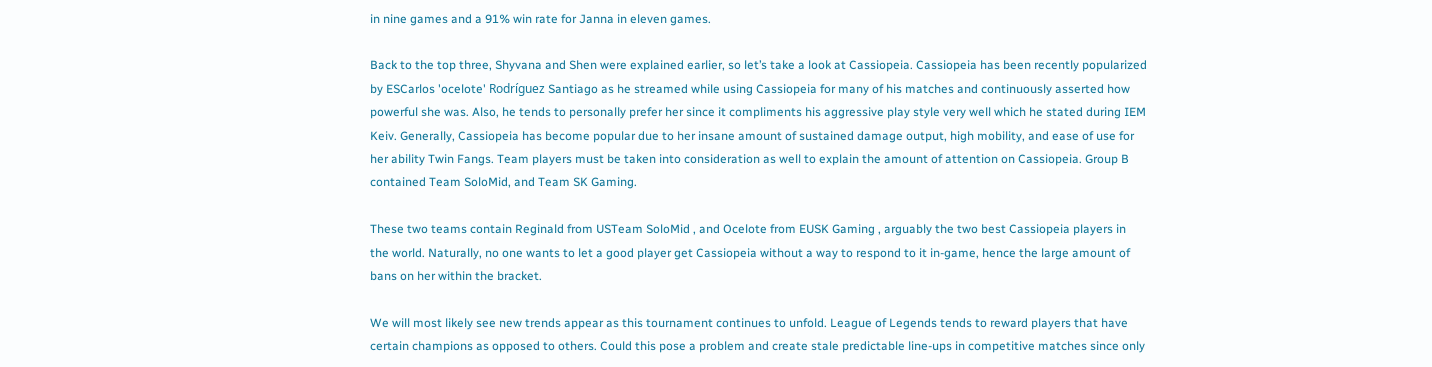in nine games and a 91% win rate for Janna in eleven games.

Back to the top three, Shyvana and Shen were explained earlier, so let’s take a look at Cassiopeia. Cassiopeia has been recently popularized by ESCarlos 'ocelote' Rodríguez Santiago as he streamed while using Cassiopeia for many of his matches and continuously asserted how powerful she was. Also, he tends to personally prefer her since it compliments his aggressive play style very well which he stated during IEM Keiv. Generally, Cassiopeia has become popular due to her insane amount of sustained damage output, high mobility, and ease of use for her ability Twin Fangs. Team players must be taken into consideration as well to explain the amount of attention on Cassiopeia. Group B contained Team SoloMid, and Team SK Gaming.

These two teams contain Reginald from USTeam SoloMid , and Ocelote from EUSK Gaming , arguably the two best Cassiopeia players in the world. Naturally, no one wants to let a good player get Cassiopeia without a way to respond to it in-game, hence the large amount of bans on her within the bracket.

We will most likely see new trends appear as this tournament continues to unfold. League of Legends tends to reward players that have certain champions as opposed to others. Could this pose a problem and create stale predictable line-ups in competitive matches since only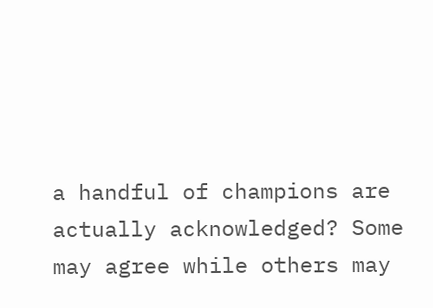a handful of champions are actually acknowledged? Some may agree while others may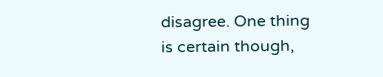disagree. One thing is certain though,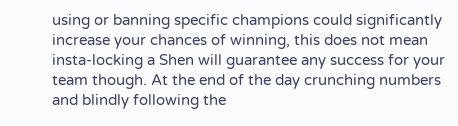using or banning specific champions could significantly increase your chances of winning, this does not mean insta-locking a Shen will guarantee any success for your team though. At the end of the day crunching numbers and blindly following the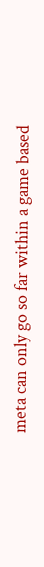meta can only go so far within a game based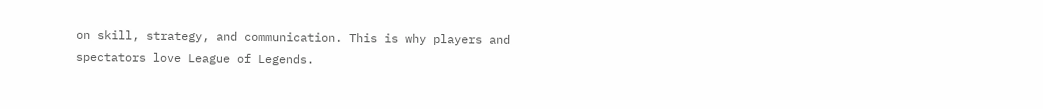on skill, strategy, and communication. This is why players and spectators love League of Legends.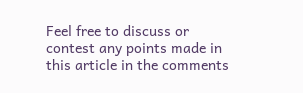Feel free to discuss or contest any points made in this article in the comments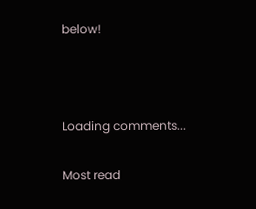below!



Loading comments...

Most read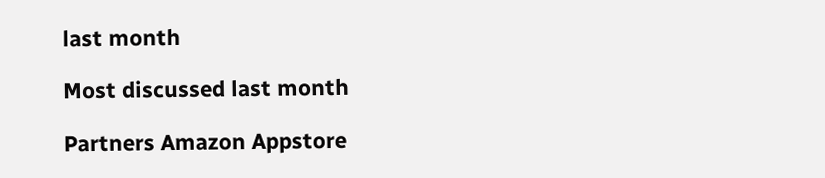last month

Most discussed last month

Partners Amazon Appstore